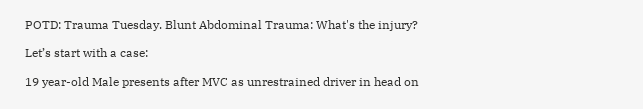POTD: Trauma Tuesday. Blunt Abdominal Trauma: What's the injury?

Let’s start with a case:

19 year-old Male presents after MVC as unrestrained driver in head on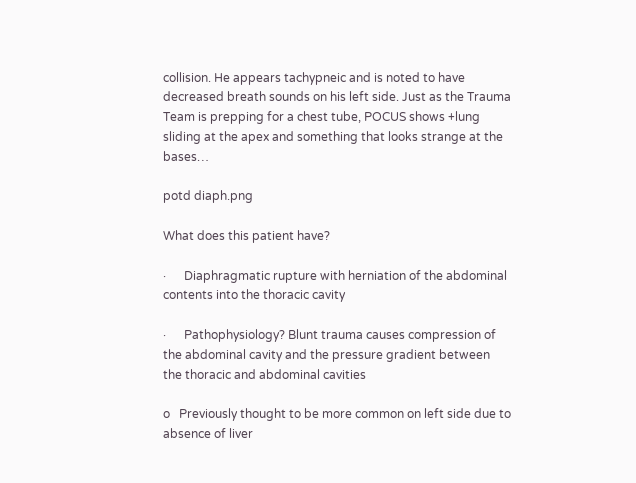collision. He appears tachypneic and is noted to have decreased breath sounds on his left side. Just as the Trauma Team is prepping for a chest tube, POCUS shows +lung sliding at the apex and something that looks strange at the bases…

potd diaph.png

What does this patient have?

·      Diaphragmatic rupture with herniation of the abdominal contents into the thoracic cavity

·      Pathophysiology? Blunt trauma causes compression of the abdominal cavity and the pressure gradient between the thoracic and abdominal cavities

o   Previously thought to be more common on left side due to absence of liver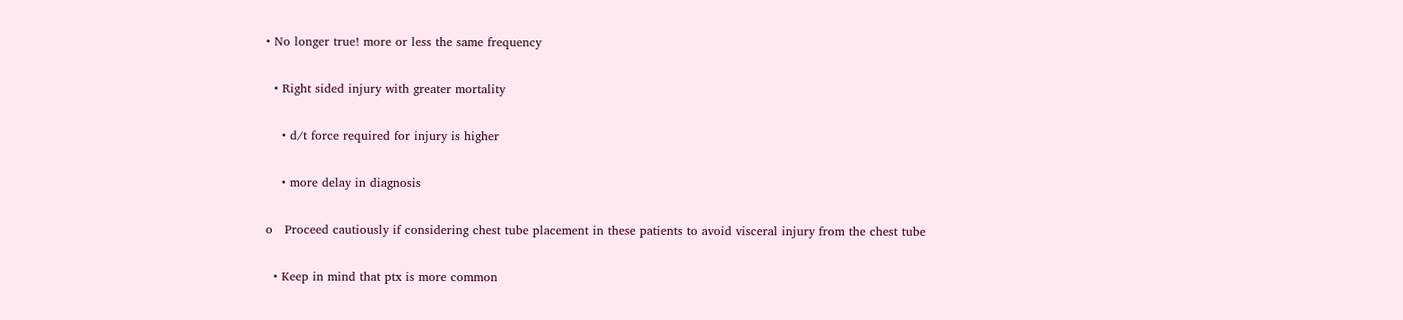• No longer true! more or less the same frequency

  • Right sided injury with greater mortality

    • d/t force required for injury is higher

    • more delay in diagnosis

o   Proceed cautiously if considering chest tube placement in these patients to avoid visceral injury from the chest tube

  • Keep in mind that ptx is more common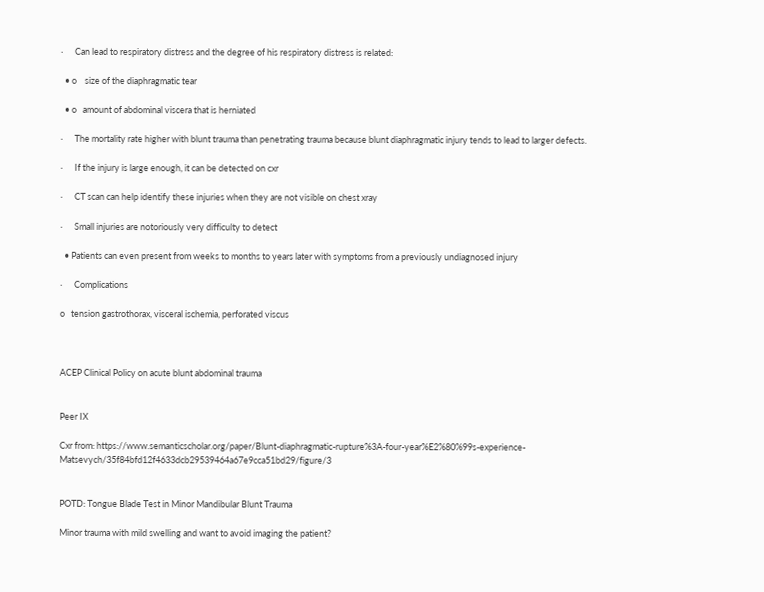·      Can lead to respiratory distress and the degree of his respiratory distress is related:

  • o    size of the diaphragmatic tear

  • o   amount of abdominal viscera that is herniated

·      The mortality rate higher with blunt trauma than penetrating trauma because blunt diaphragmatic injury tends to lead to larger defects.

·      If the injury is large enough, it can be detected on cxr

·      CT scan can help identify these injuries when they are not visible on chest xray

·      Small injuries are notoriously very difficulty to detect

  • Patients can even present from weeks to months to years later with symptoms from a previously undiagnosed injury

·      Complications

o   tension gastrothorax, visceral ischemia, perforated viscus



ACEP Clinical Policy on acute blunt abdominal trauma


Peer IX

Cxr from: https://www.semanticscholar.org/paper/Blunt-diaphragmatic-rupture%3A-four-year%E2%80%99s-experience-Matsevych/35f84bfd12f4633dcb29539464a67e9cca51bd29/figure/3


POTD: Tongue Blade Test in Minor Mandibular Blunt Trauma

Minor trauma with mild swelling and want to avoid imaging the patient?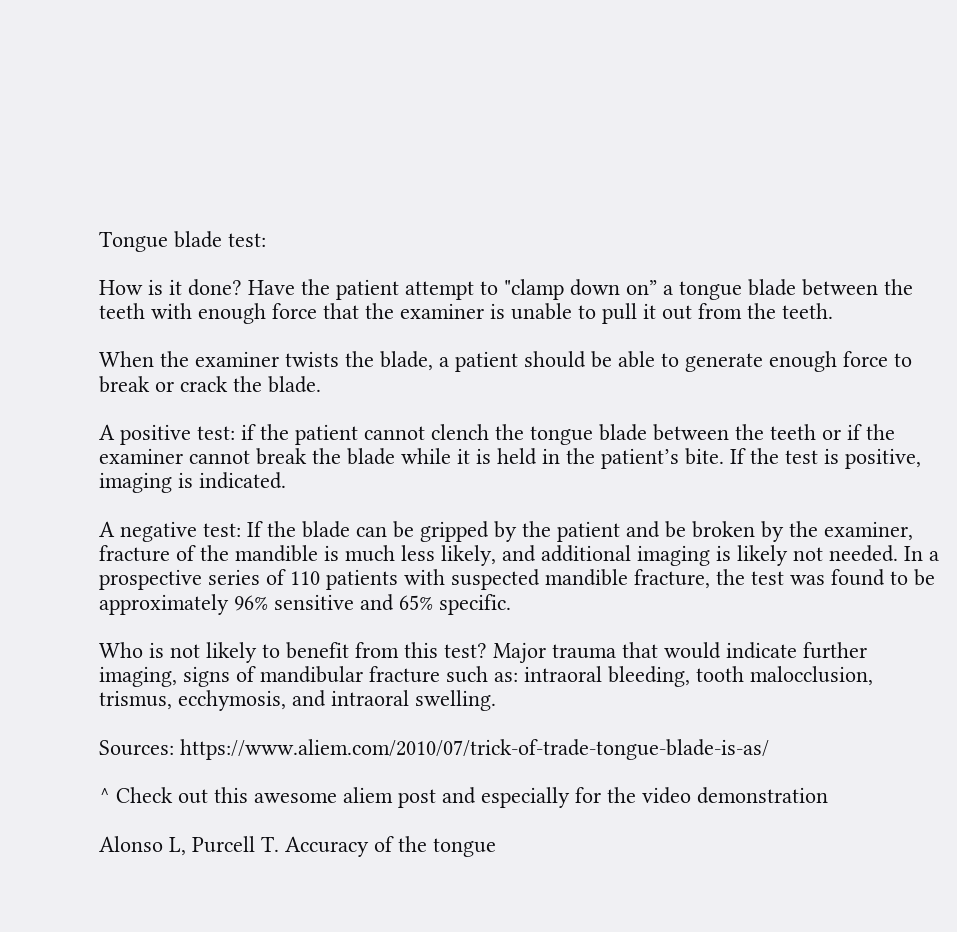Tongue blade test:

How is it done? Have the patient attempt to "clamp down on” a tongue blade between the teeth with enough force that the examiner is unable to pull it out from the teeth.

When the examiner twists the blade, a patient should be able to generate enough force to break or crack the blade.

A positive test: if the patient cannot clench the tongue blade between the teeth or if the examiner cannot break the blade while it is held in the patient’s bite. If the test is positive, imaging is indicated.

A negative test: If the blade can be gripped by the patient and be broken by the examiner, fracture of the mandible is much less likely, and additional imaging is likely not needed. In a prospective series of 110 patients with suspected mandible fracture, the test was found to be approximately 96% sensitive and 65% specific.

Who is not likely to benefit from this test? Major trauma that would indicate further imaging, signs of mandibular fracture such as: intraoral bleeding, tooth malocclusion, trismus, ecchymosis, and intraoral swelling.

Sources: https://www.aliem.com/2010/07/trick-of-trade-tongue-blade-is-as/

^ Check out this awesome aliem post and especially for the video demonstration

Alonso L, Purcell T. Accuracy of the tongue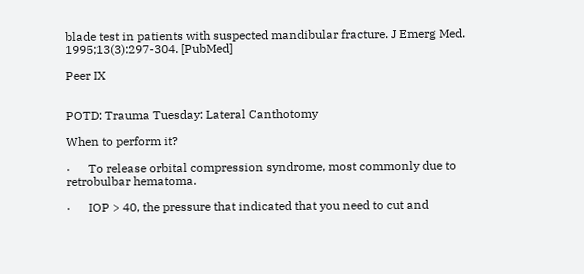blade test in patients with suspected mandibular fracture. J Emerg Med. 1995;13(3):297-304. [PubMed]

Peer IX


POTD: Trauma Tuesday: Lateral Canthotomy

When to perform it?

·      To release orbital compression syndrome, most commonly due to retrobulbar hematoma.

·      IOP > 40, the pressure that indicated that you need to cut and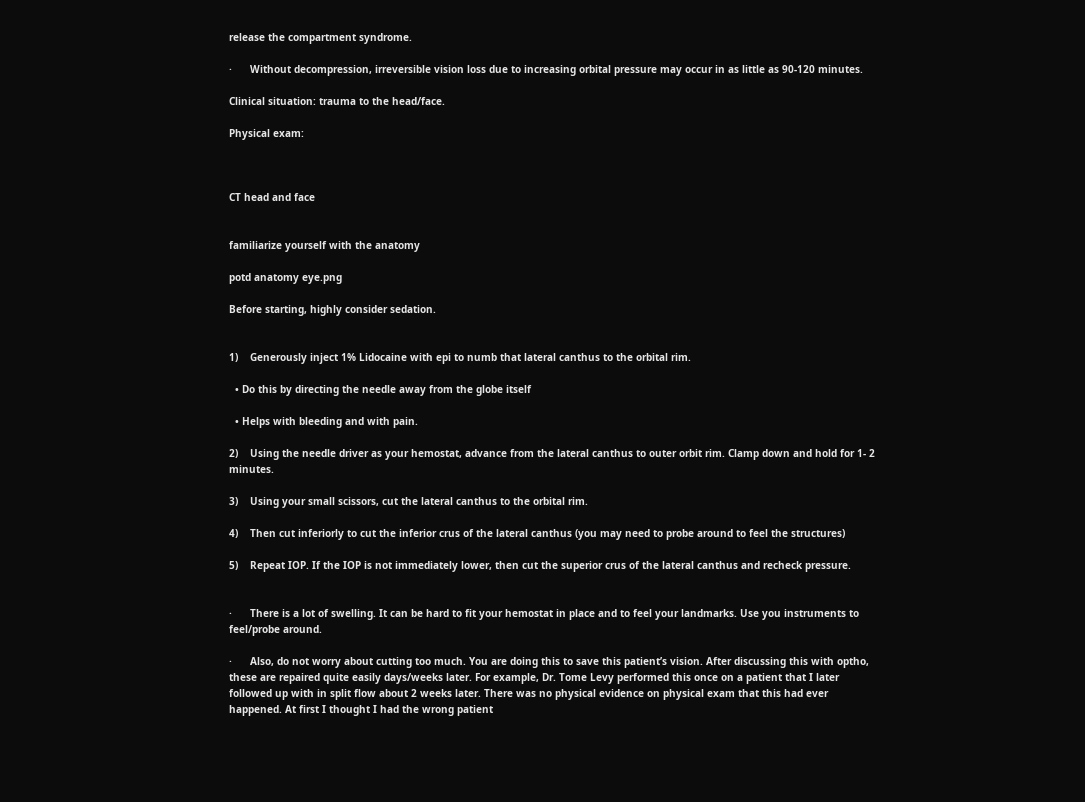release the compartment syndrome.

·      Without decompression, irreversible vision loss due to increasing orbital pressure may occur in as little as 90-120 minutes.

Clinical situation: trauma to the head/face.

Physical exam:



CT head and face


familiarize yourself with the anatomy

potd anatomy eye.png

Before starting, highly consider sedation.


1)    Generously inject 1% Lidocaine with epi to numb that lateral canthus to the orbital rim.

  • Do this by directing the needle away from the globe itself

  • Helps with bleeding and with pain.

2)    Using the needle driver as your hemostat, advance from the lateral canthus to outer orbit rim. Clamp down and hold for 1- 2 minutes.

3)    Using your small scissors, cut the lateral canthus to the orbital rim.

4)    Then cut inferiorly to cut the inferior crus of the lateral canthus (you may need to probe around to feel the structures)

5)    Repeat IOP. If the IOP is not immediately lower, then cut the superior crus of the lateral canthus and recheck pressure.


·      There is a lot of swelling. It can be hard to fit your hemostat in place and to feel your landmarks. Use you instruments to feel/probe around.

·      Also, do not worry about cutting too much. You are doing this to save this patient’s vision. After discussing this with optho, these are repaired quite easily days/weeks later. For example, Dr. Tome Levy performed this once on a patient that I later followed up with in split flow about 2 weeks later. There was no physical evidence on physical exam that this had ever happened. At first I thought I had the wrong patient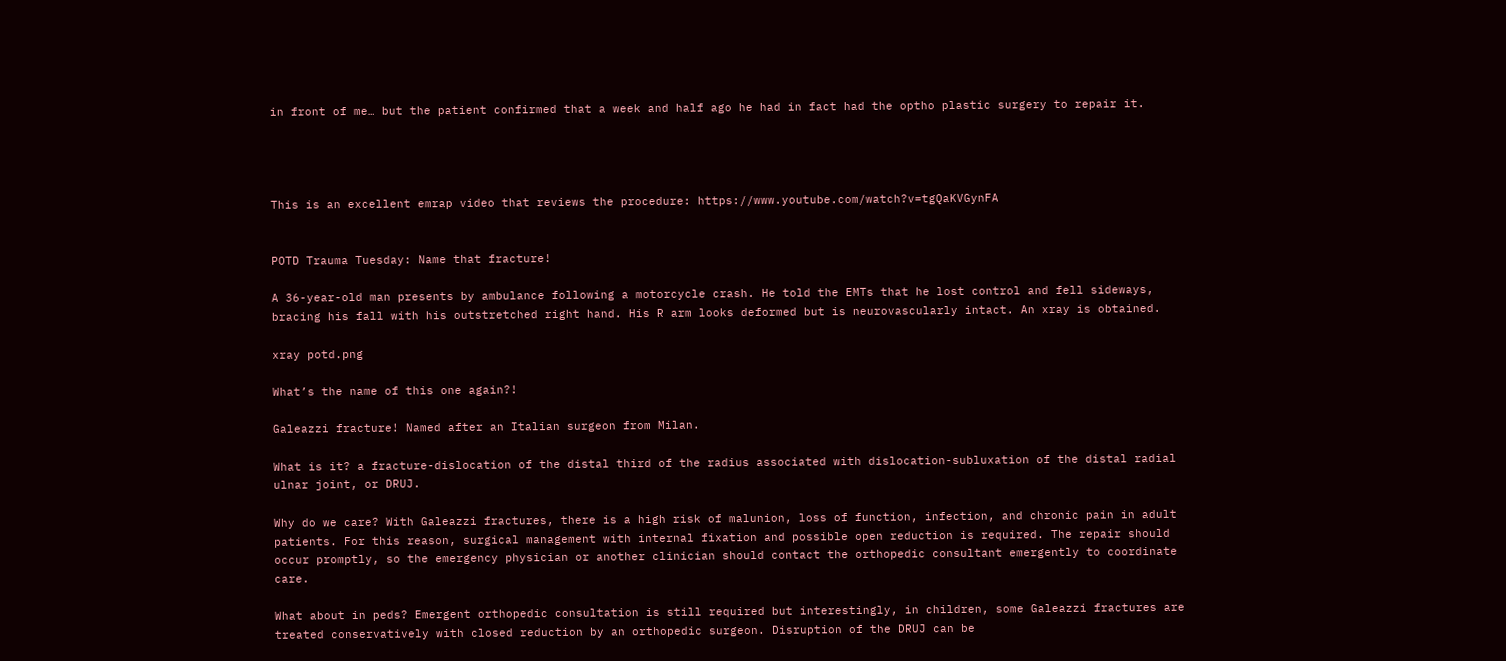in front of me… but the patient confirmed that a week and half ago he had in fact had the optho plastic surgery to repair it.




This is an excellent emrap video that reviews the procedure: https://www.youtube.com/watch?v=tgQaKVGynFA


POTD Trauma Tuesday: Name that fracture!

A 36-year-old man presents by ambulance following a motorcycle crash. He told the EMTs that he lost control and fell sideways, bracing his fall with his outstretched right hand. His R arm looks deformed but is neurovascularly intact. An xray is obtained.

xray potd.png

What’s the name of this one again?!

Galeazzi fracture! Named after an Italian surgeon from Milan.

What is it? a fracture-dislocation of the distal third of the radius associated with dislocation-subluxation of the distal radial ulnar joint, or DRUJ.

Why do we care? With Galeazzi fractures, there is a high risk of malunion, loss of function, infection, and chronic pain in adult patients. For this reason, surgical management with internal fixation and possible open reduction is required. The repair should occur promptly, so the emergency physician or another clinician should contact the orthopedic consultant emergently to coordinate care.

What about in peds? Emergent orthopedic consultation is still required but interestingly, in children, some Galeazzi fractures are treated conservatively with closed reduction by an orthopedic surgeon. Disruption of the DRUJ can be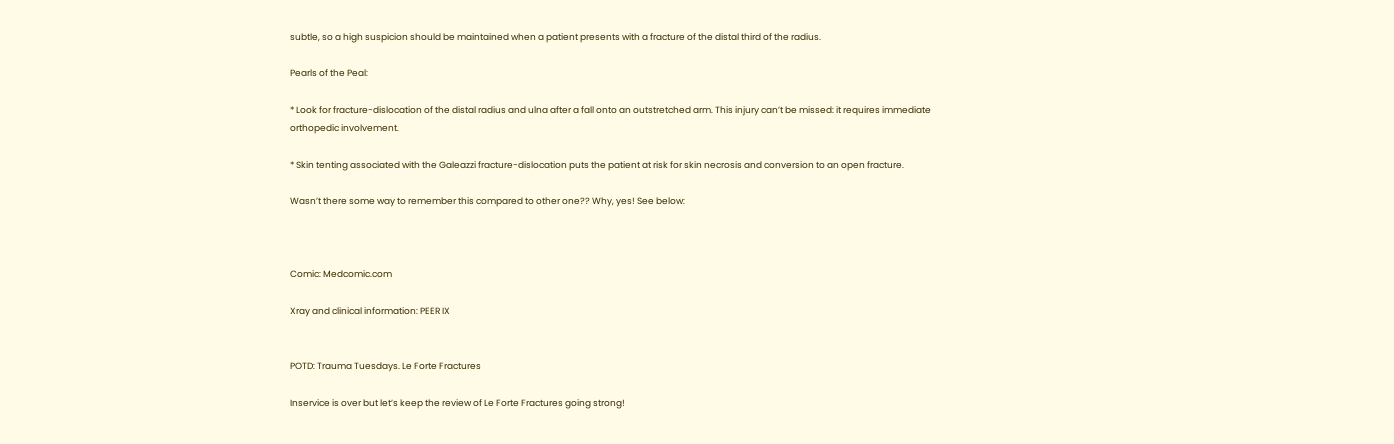subtle, so a high suspicion should be maintained when a patient presents with a fracture of the distal third of the radius.

Pearls of the Peal:

* Look for fracture-dislocation of the distal radius and ulna after a fall onto an outstretched arm. This injury can’t be missed: it requires immediate orthopedic involvement.

* Skin tenting associated with the Galeazzi fracture-dislocation puts the patient at risk for skin necrosis and conversion to an open fracture.

Wasn’t there some way to remember this compared to other one?? Why, yes! See below:



Comic: Medcomic.com

Xray and clinical information: PEER IX


POTD: Trauma Tuesdays. Le Forte Fractures

Inservice is over but let’s keep the review of Le Forte Fractures going strong!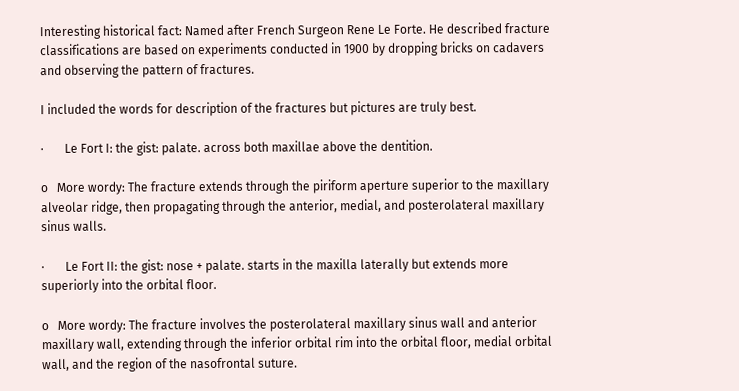Interesting historical fact: Named after French Surgeon Rene Le Forte. He described fracture classifications are based on experiments conducted in 1900 by dropping bricks on cadavers and observing the pattern of fractures.

I included the words for description of the fractures but pictures are truly best.

·       Le Fort I: the gist: palate. across both maxillae above the dentition.

o   More wordy: The fracture extends through the piriform aperture superior to the maxillary alveolar ridge, then propagating through the anterior, medial, and posterolateral maxillary sinus walls.

·       Le Fort II: the gist: nose + palate. starts in the maxilla laterally but extends more superiorly into the orbital floor.

o   More wordy: The fracture involves the posterolateral maxillary sinus wall and anterior maxillary wall, extending through the inferior orbital rim into the orbital floor, medial orbital wall, and the region of the nasofrontal suture.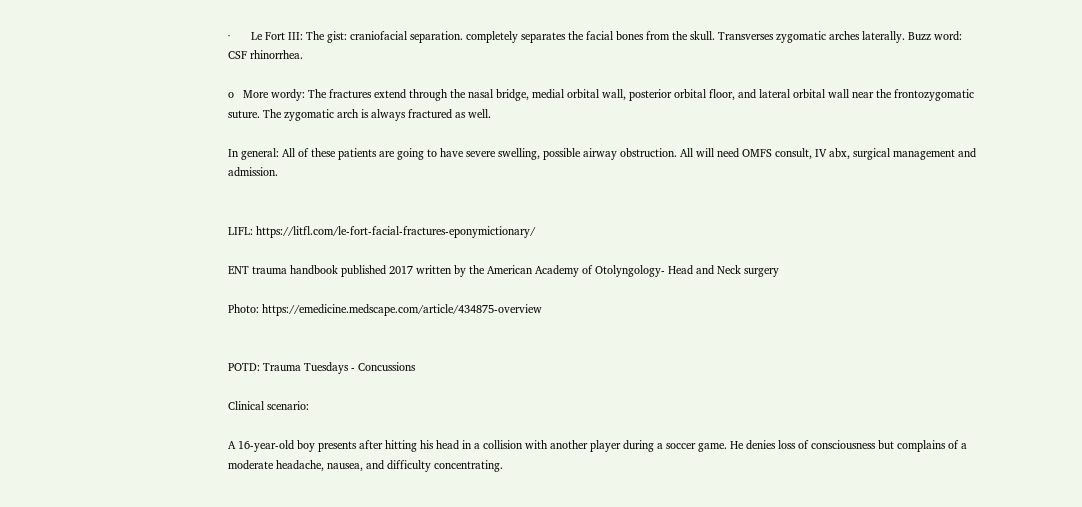·       Le Fort III: The gist: craniofacial separation. completely separates the facial bones from the skull. Transverses zygomatic arches laterally. Buzz word: CSF rhinorrhea.

o   More wordy: The fractures extend through the nasal bridge, medial orbital wall, posterior orbital floor, and lateral orbital wall near the frontozygomatic suture. The zygomatic arch is always fractured as well.

In general: All of these patients are going to have severe swelling, possible airway obstruction. All will need OMFS consult, IV abx, surgical management and admission.


LIFL: https://litfl.com/le-fort-facial-fractures-eponymictionary/

ENT trauma handbook published 2017 written by the American Academy of Otolyngology- Head and Neck surgery

Photo: https://emedicine.medscape.com/article/434875-overview


POTD: Trauma Tuesdays - Concussions

Clinical scenario:

A 16-year-old boy presents after hitting his head in a collision with another player during a soccer game. He denies loss of consciousness but complains of a moderate headache, nausea, and difficulty concentrating.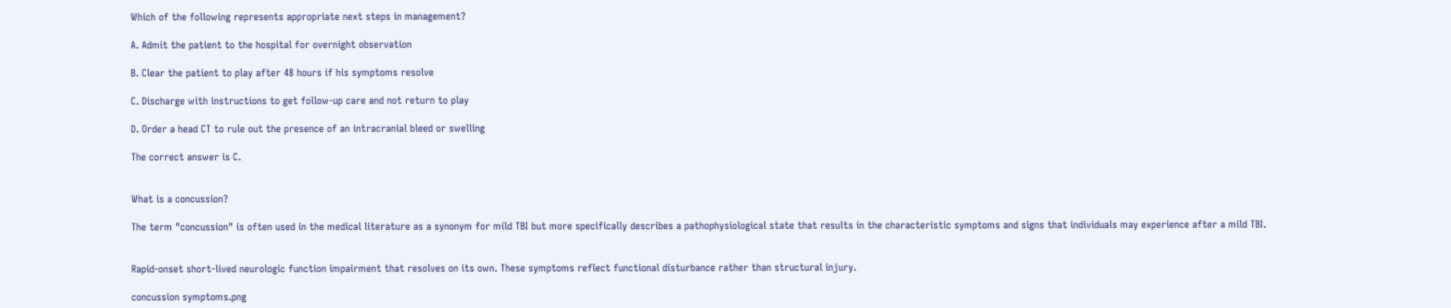Which of the following represents appropriate next steps in management?

A. Admit the patient to the hospital for overnight observation

B. Clear the patient to play after 48 hours if his symptoms resolve

C. Discharge with instructions to get follow-up care and not return to play

D. Order a head CT to rule out the presence of an intracranial bleed or swelling

The correct answer is C.


What is a concussion?

The term "concussion" is often used in the medical literature as a synonym for mild TBI but more specifically describes a pathophysiological state that results in the characteristic symptoms and signs that individuals may experience after a mild TBI.


Rapid-onset short-lived neurologic function impairment that resolves on its own. These symptoms reflect functional disturbance rather than structural injury.

concussion symptoms.png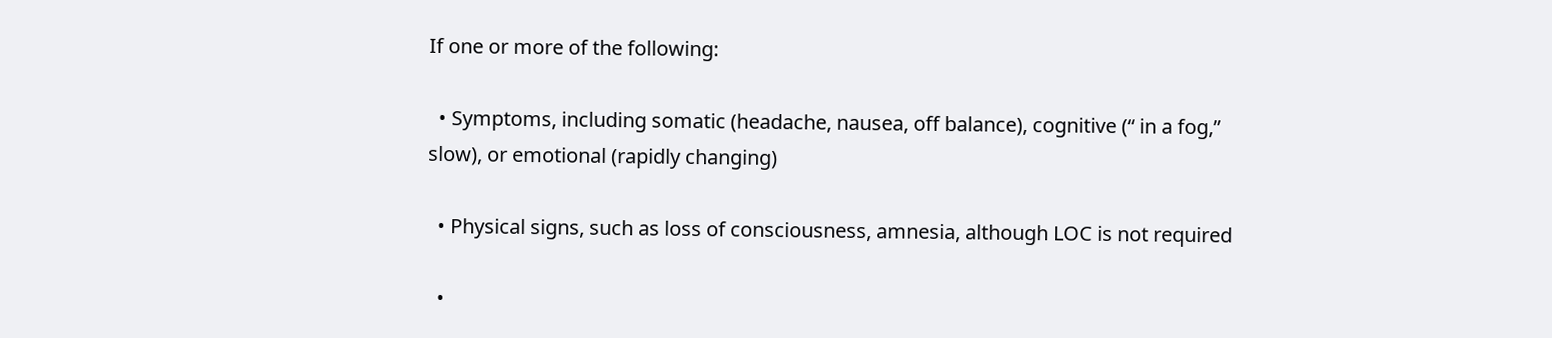If one or more of the following:

  • Symptoms, including somatic (headache, nausea, off balance), cognitive (“ in a fog,” slow), or emotional (rapidly changing)

  • Physical signs, such as loss of consciousness, amnesia, although LOC is not required

  •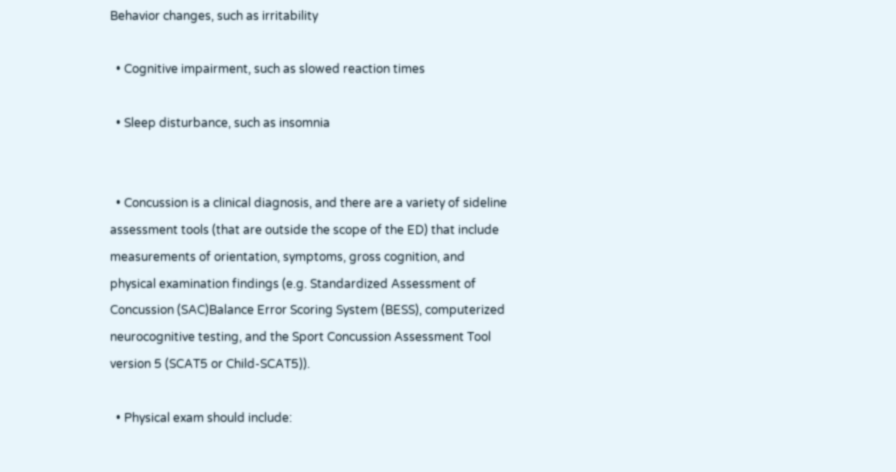Behavior changes, such as irritability

  • Cognitive impairment, such as slowed reaction times

  • Sleep disturbance, such as insomnia


  • Concussion is a clinical diagnosis, and there are a variety of sideline assessment tools (that are outside the scope of the ED) that include measurements of orientation, symptoms, gross cognition, and physical examination findings (e.g. Standardized Assessment of Concussion (SAC)Balance Error Scoring System (BESS), computerized neurocognitive testing, and the Sport Concussion Assessment Tool version 5 (SCAT5 or Child-SCAT5)).

  • Physical exam should include: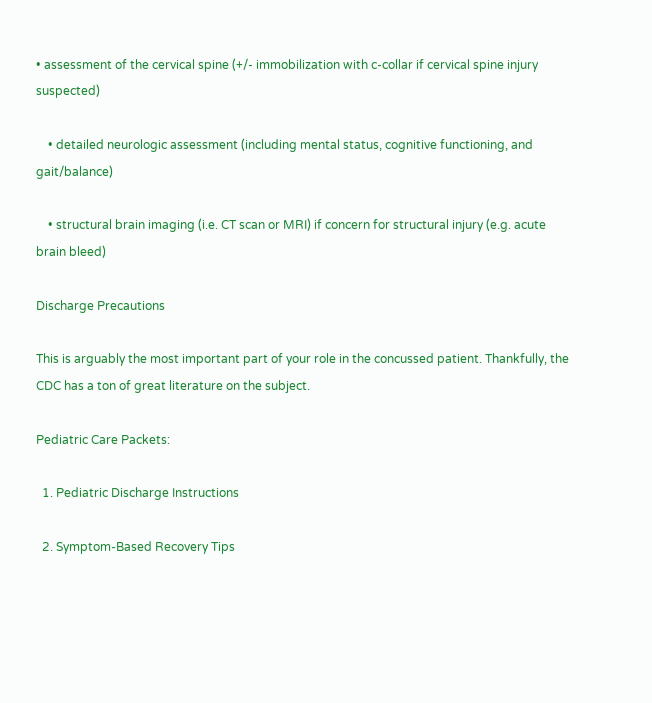• assessment of the cervical spine (+/- immobilization with c-collar if cervical spine injury suspected)

    • detailed neurologic assessment (including mental status, cognitive functioning, and gait/balance)

    • structural brain imaging (i.e. CT scan or MRI) if concern for structural injury (e.g. acute brain bleed)

Discharge Precautions

This is arguably the most important part of your role in the concussed patient. Thankfully, the CDC has a ton of great literature on the subject.

Pediatric Care Packets:

  1. Pediatric Discharge Instructions

  2. Symptom-Based Recovery Tips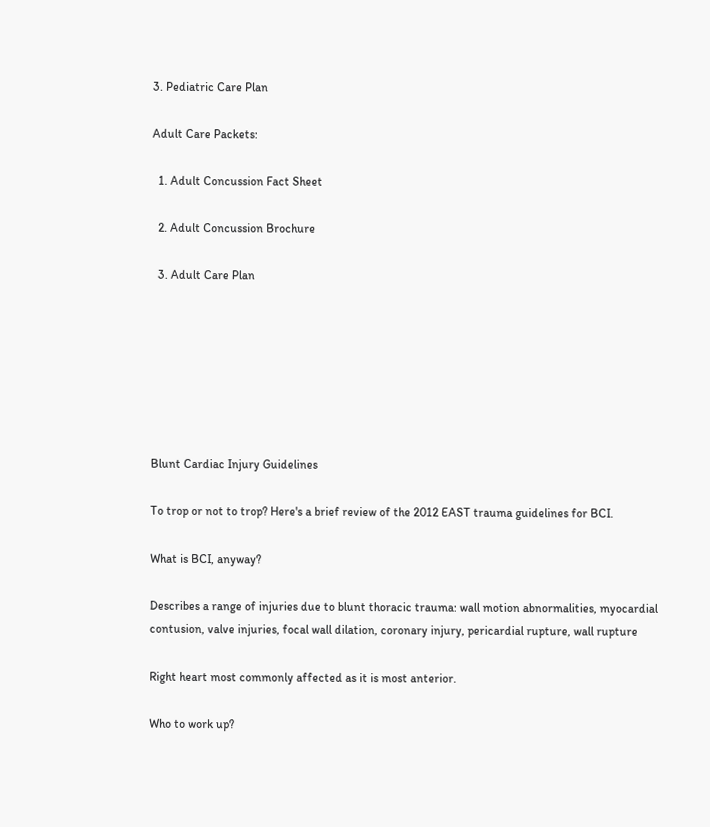3. Pediatric Care Plan

Adult Care Packets:

  1. Adult Concussion Fact Sheet

  2. Adult Concussion Brochure

  3. Adult Care Plan







Blunt Cardiac Injury Guidelines

To trop or not to trop? Here's a brief review of the 2012 EAST trauma guidelines for BCI.

What is BCI, anyway?

Describes a range of injuries due to blunt thoracic trauma: wall motion abnormalities, myocardial contusion, valve injuries, focal wall dilation, coronary injury, pericardial rupture, wall rupture

Right heart most commonly affected as it is most anterior.

Who to work up?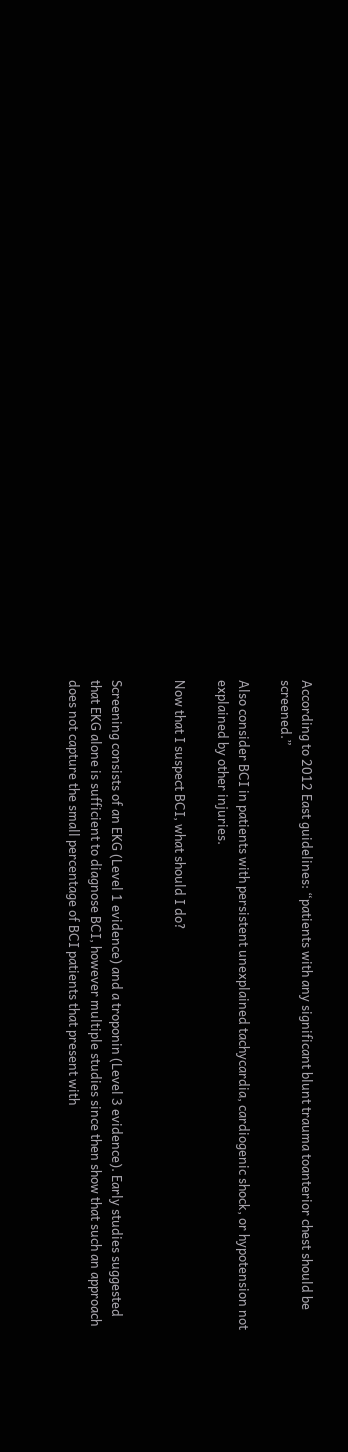According to 2012 East guidelines: “patients with any significant blunt trauma toanterior chest should be screened.”

Also consider BCI in patients with persistent unexplained tachycardia, cardiogenic shock, or hypotension not explained by other injuries.

Now that I suspect BCI, what should I do?


Screening consists of an EKG (Level 1 evidence) and a troponin (Level 3 evidence). Early studies suggested that EKG alone is sufficient to diagnose BCI, however multiple studies since then show that such an approach does not capture the small percentage of BCI patients that present with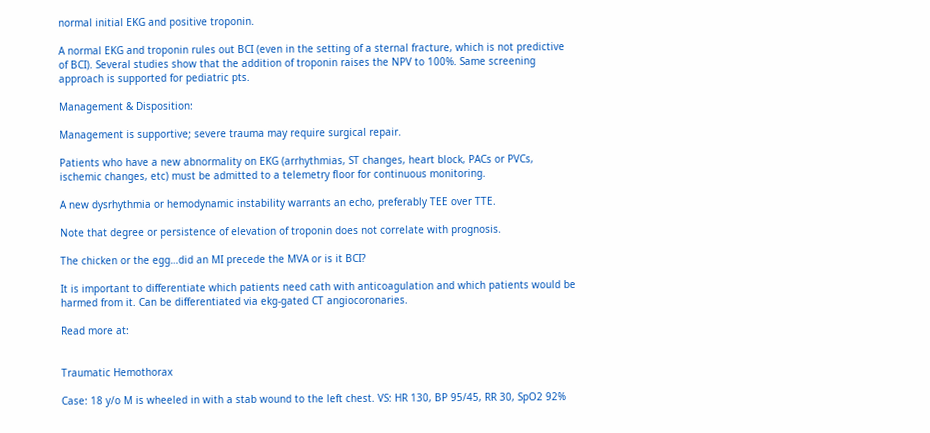normal initial EKG and positive troponin.

A normal EKG and troponin rules out BCI (even in the setting of a sternal fracture, which is not predictive of BCI). Several studies show that the addition of troponin raises the NPV to 100%. Same screening approach is supported for pediatric pts.

Management & Disposition:

Management is supportive; severe trauma may require surgical repair.

Patients who have a new abnormality on EKG (arrhythmias, ST changes, heart block, PACs or PVCs, ischemic changes, etc) must be admitted to a telemetry floor for continuous monitoring.

A new dysrhythmia or hemodynamic instability warrants an echo, preferably TEE over TTE.

Note that degree or persistence of elevation of troponin does not correlate with prognosis.

The chicken or the egg…did an MI precede the MVA or is it BCI?

It is important to differentiate which patients need cath with anticoagulation and which patients would be harmed from it. Can be differentiated via ekg-gated CT angiocoronaries.

Read more at:


Traumatic Hemothorax

Case: 18 y/o M is wheeled in with a stab wound to the left chest. VS: HR 130, BP 95/45, RR 30, SpO2 92%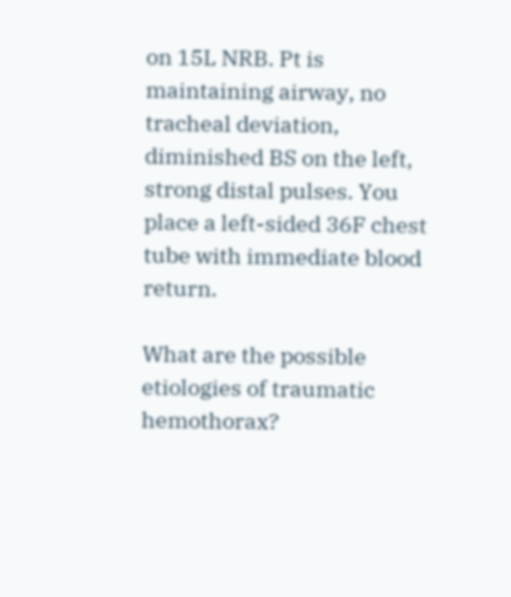on 15L NRB. Pt is maintaining airway, no tracheal deviation, diminished BS on the left, strong distal pulses. You place a left-sided 36F chest tube with immediate blood return.

What are the possible etiologies of traumatic hemothorax?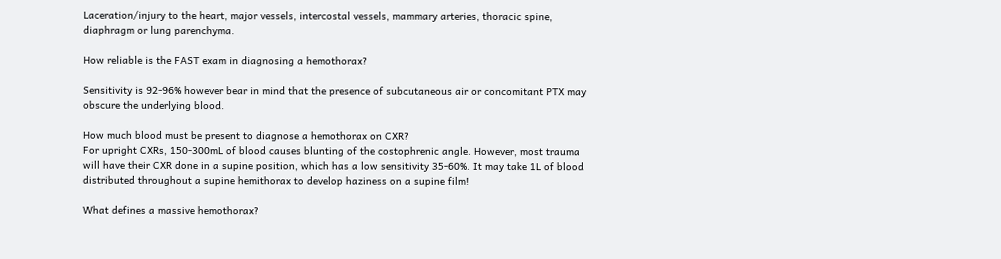Laceration/injury to the heart, major vessels, intercostal vessels, mammary arteries, thoracic spine, diaphragm or lung parenchyma.

How reliable is the FAST exam in diagnosing a hemothorax?

Sensitivity is 92-96% however bear in mind that the presence of subcutaneous air or concomitant PTX may obscure the underlying blood.

How much blood must be present to diagnose a hemothorax on CXR?
For upright CXRs, 150-300mL of blood causes blunting of the costophrenic angle. However, most trauma will have their CXR done in a supine position, which has a low sensitivity 35-60%. It may take 1L of blood distributed throughout a supine hemithorax to develop haziness on a supine film!

What defines a massive hemothorax?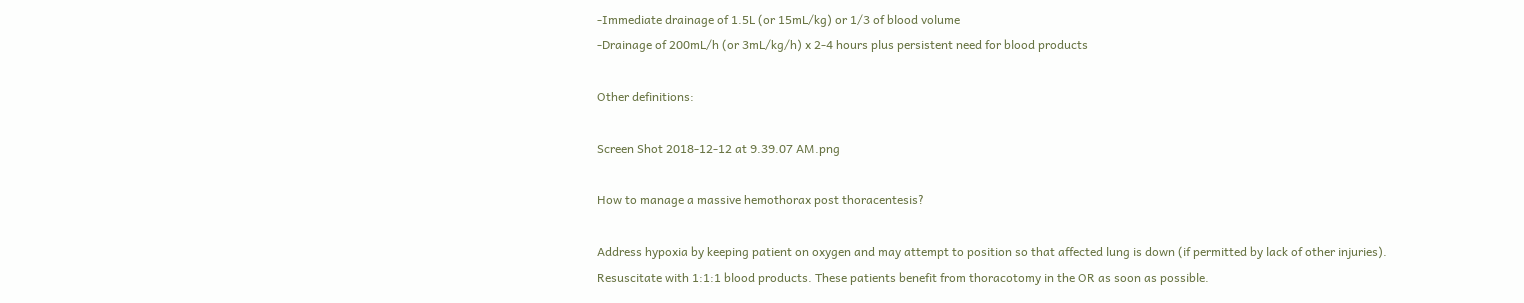-Immediate drainage of 1.5L (or 15mL/kg) or 1/3 of blood volume
-Drainage of 200mL/h (or 3mL/kg/h) x 2-4 hours plus persistent need for blood products

Other definitions:

Screen Shot 2018-12-12 at 9.39.07 AM.png

How to manage a massive hemothorax post thoracentesis?

Address hypoxia by keeping patient on oxygen and may attempt to position so that affected lung is down (if permitted by lack of other injuries). Resuscitate with 1:1:1 blood products. These patients benefit from thoracotomy in the OR as soon as possible.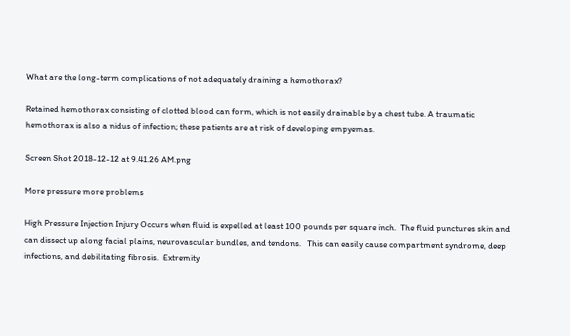What are the long-term complications of not adequately draining a hemothorax?

Retained hemothorax consisting of clotted blood can form, which is not easily drainable by a chest tube. A traumatic hemothorax is also a nidus of infection; these patients are at risk of developing empyemas.

Screen Shot 2018-12-12 at 9.41.26 AM.png

More pressure more problems

High Pressure Injection Injury Occurs when fluid is expelled at least 100 pounds per square inch.  The fluid punctures skin and can dissect up along facial plains, neurovascular bundles, and tendons.   This can easily cause compartment syndrome, deep infections, and debilitating fibrosis.  Extremity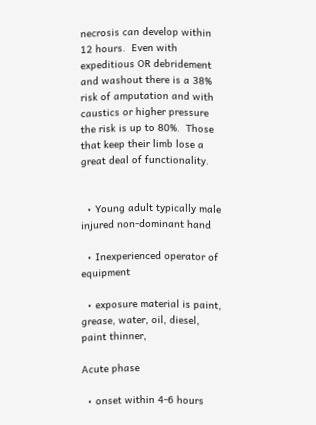necrosis can develop within 12 hours.  Even with expeditious OR debridement and washout there is a 38% risk of amputation and with caustics or higher pressure the risk is up to 80%.  Those that keep their limb lose a great deal of functionality.


  • Young adult typically male injured non-dominant hand

  • Inexperienced operator of equipment

  • exposure material is paint, grease, water, oil, diesel, paint thinner,

Acute phase

  • onset within 4-6 hours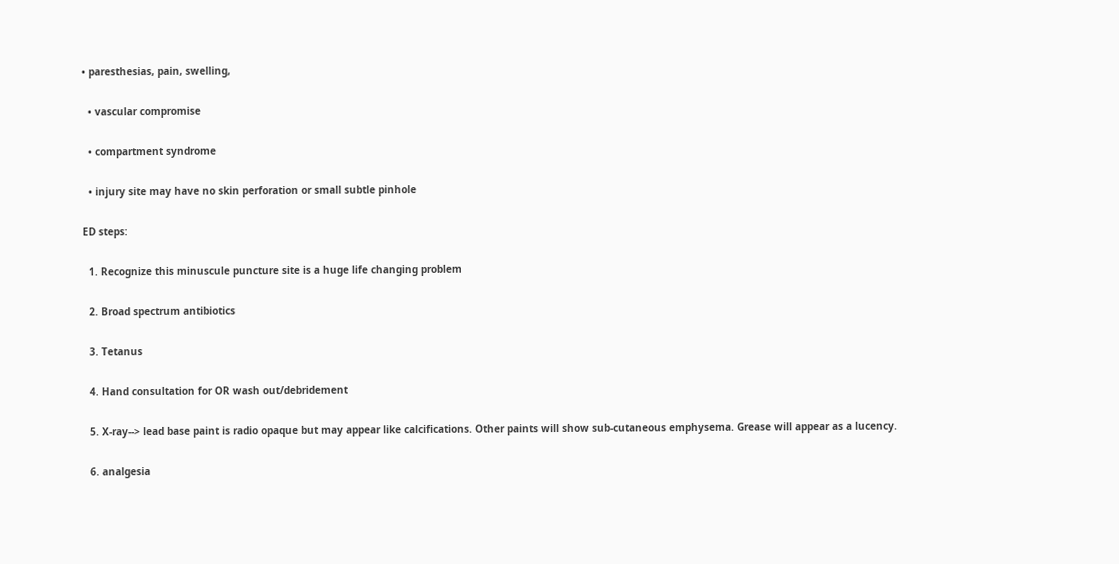• paresthesias, pain, swelling,

  • vascular compromise

  • compartment syndrome

  • injury site may have no skin perforation or small subtle pinhole

ED steps:

  1. Recognize this minuscule puncture site is a huge life changing problem

  2. Broad spectrum antibiotics

  3. Tetanus

  4. Hand consultation for OR wash out/debridement

  5. X-ray--> lead base paint is radio opaque but may appear like calcifications. Other paints will show sub-cutaneous emphysema. Grease will appear as a lucency.

  6. analgesia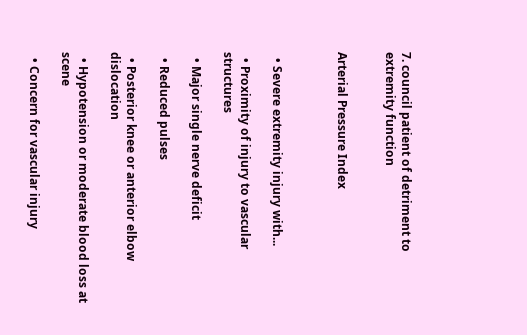7. council patient of detriment to extremity function


Arterial Pressure Index



  • Severe extremity injury with...

  • Proximity of injury to vascular structures

  • Major single nerve deficit

  • Reduced pulses

  • Posterior knee or anterior elbow dislocation

  • Hypotension or moderate blood loss at scene

  • Concern for vascular injury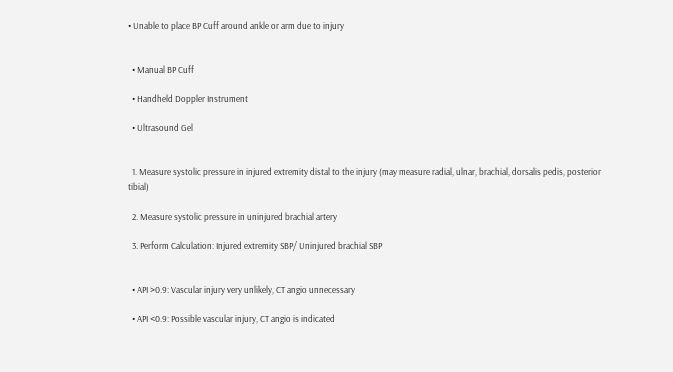• Unable to place BP Cuff around ankle or arm due to injury


  • Manual BP Cuff

  • Handheld Doppler Instrument

  • Ultrasound Gel


  1. Measure systolic pressure in injured extremity distal to the injury (may measure radial, ulnar, brachial, dorsalis pedis, posterior tibial)

  2. Measure systolic pressure in uninjured brachial artery

  3. Perform Calculation: Injured extremity SBP/ Uninjured brachial SBP


  • API >0.9: Vascular injury very unlikely, CT angio unnecessary

  • API <0.9: Possible vascular injury, CT angio is indicated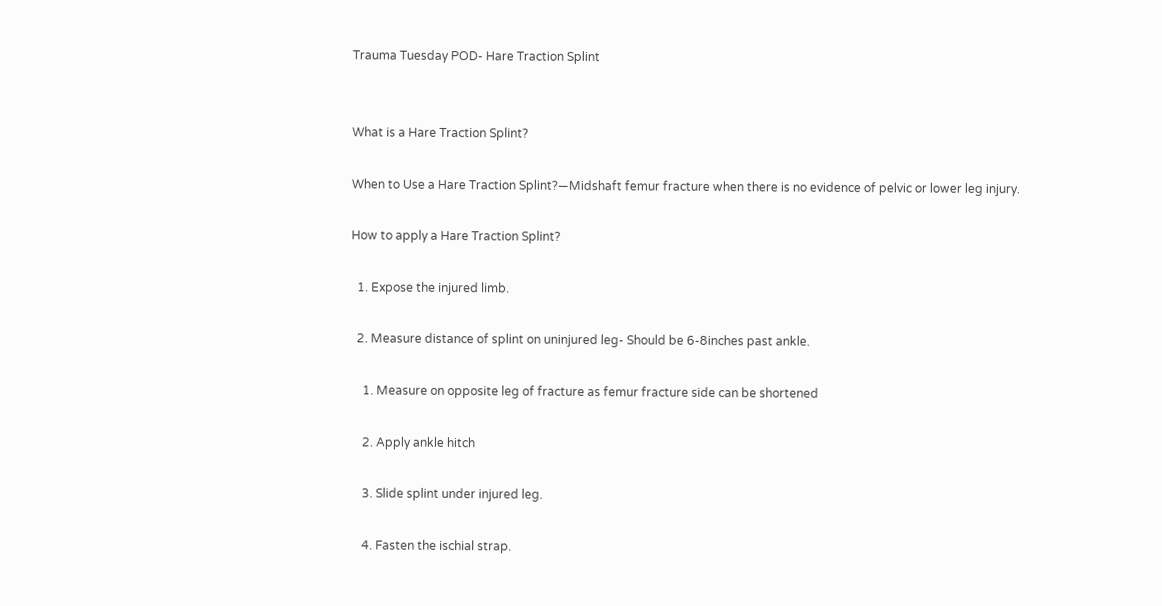Trauma Tuesday POD- Hare Traction Splint


What is a Hare Traction Splint?

When to Use a Hare Traction Splint?—Midshaft femur fracture when there is no evidence of pelvic or lower leg injury.

How to apply a Hare Traction Splint?

  1. Expose the injured limb.

  2. Measure distance of splint on uninjured leg- Should be 6-8inches past ankle.

    1. Measure on opposite leg of fracture as femur fracture side can be shortened

    2. Apply ankle hitch

    3. Slide splint under injured leg.

    4. Fasten the ischial strap.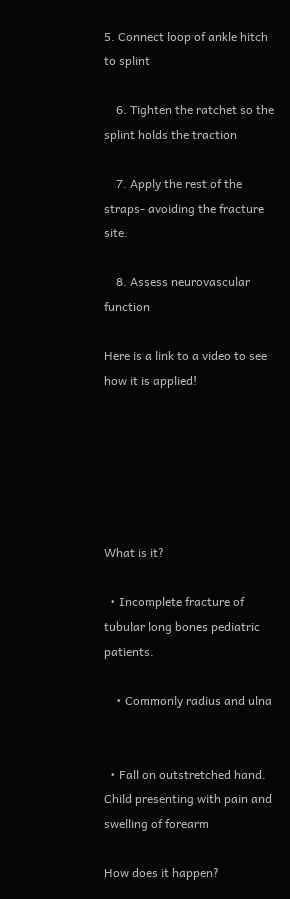5. Connect loop of ankle hitch to splint

    6. Tighten the ratchet so the splint holds the traction

    7. Apply the rest of the straps- avoiding the fracture site.

    8. Assess neurovascular function

Here is a link to a video to see how it is applied!






What is it?

  • Incomplete fracture of tubular long bones pediatric patients.

    • Commonly radius and ulna


  • Fall on outstretched hand. Child presenting with pain and swelling of forearm

How does it happen?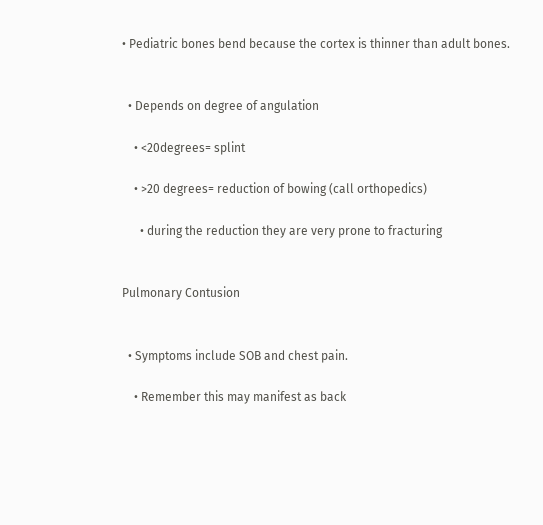• Pediatric bones bend because the cortex is thinner than adult bones.


  • Depends on degree of angulation

    • <20degrees= splint

    • >20 degrees= reduction of bowing (call orthopedics)

      • during the reduction they are very prone to fracturing


Pulmonary Contusion


  • Symptoms include SOB and chest pain.

    • Remember this may manifest as back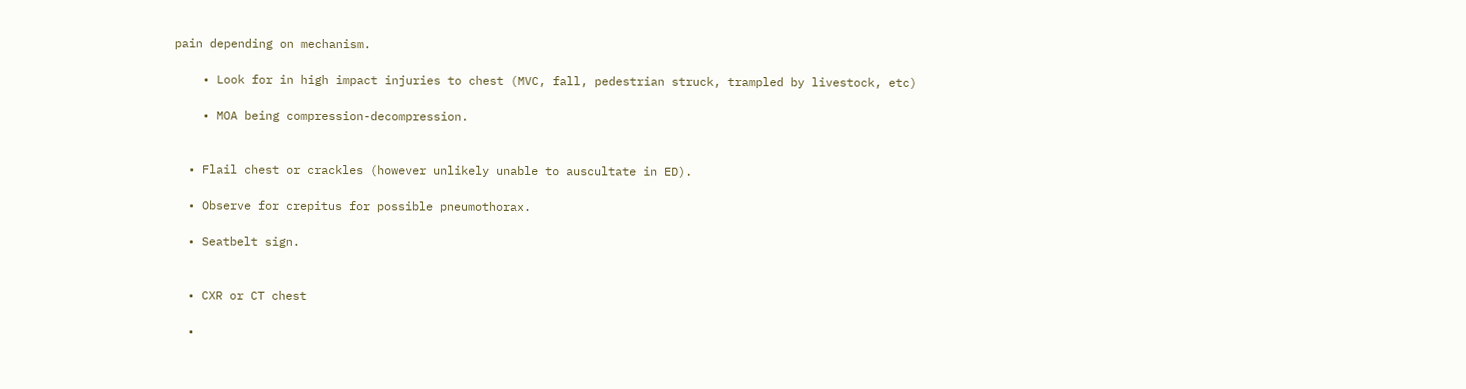pain depending on mechanism.

    • Look for in high impact injuries to chest (MVC, fall, pedestrian struck, trampled by livestock, etc)

    • MOA being compression-decompression.


  • Flail chest or crackles (however unlikely unable to auscultate in ED).

  • Observe for crepitus for possible pneumothorax.

  • Seatbelt sign.


  • CXR or CT chest

  •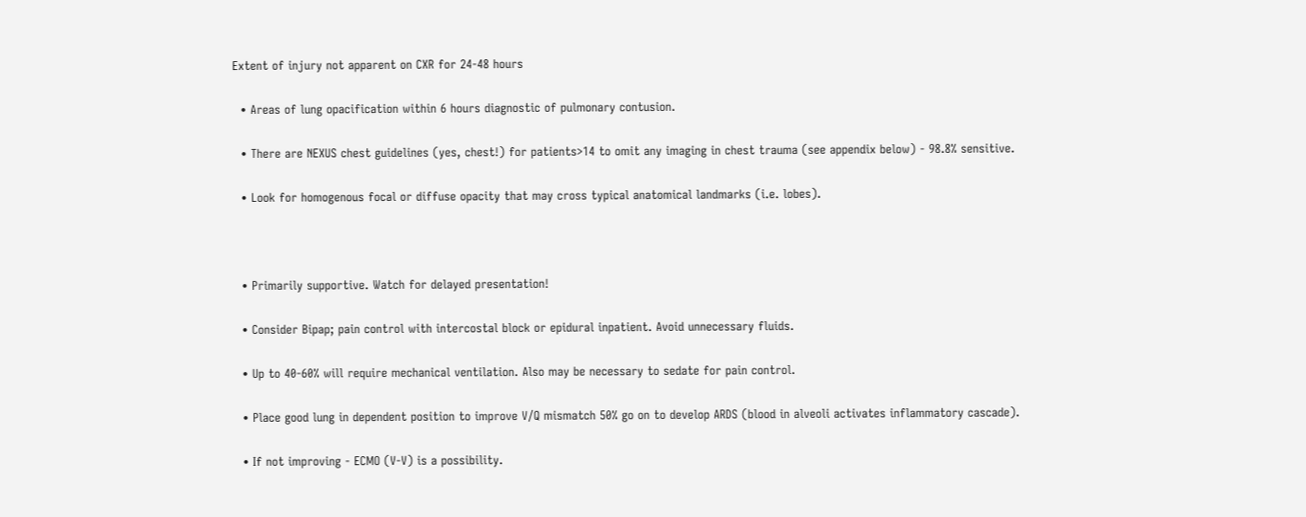Extent of injury not apparent on CXR for 24-48 hours

  • Areas of lung opacification within 6 hours diagnostic of pulmonary contusion.

  • There are NEXUS chest guidelines (yes, chest!) for patients>14 to omit any imaging in chest trauma (see appendix below) - 98.8% sensitive.

  • Look for homogenous focal or diffuse opacity that may cross typical anatomical landmarks (i.e. lobes).



  • Primarily supportive. Watch for delayed presentation!

  • Consider Bipap; pain control with intercostal block or epidural inpatient. Avoid unnecessary fluids.

  • Up to 40-60% will require mechanical ventilation. Also may be necessary to sedate for pain control.

  • Place good lung in dependent position to improve V/Q mismatch 50% go on to develop ARDS (blood in alveoli activates inflammatory cascade).

  • If not improving - ECMO (V-V) is a possibility.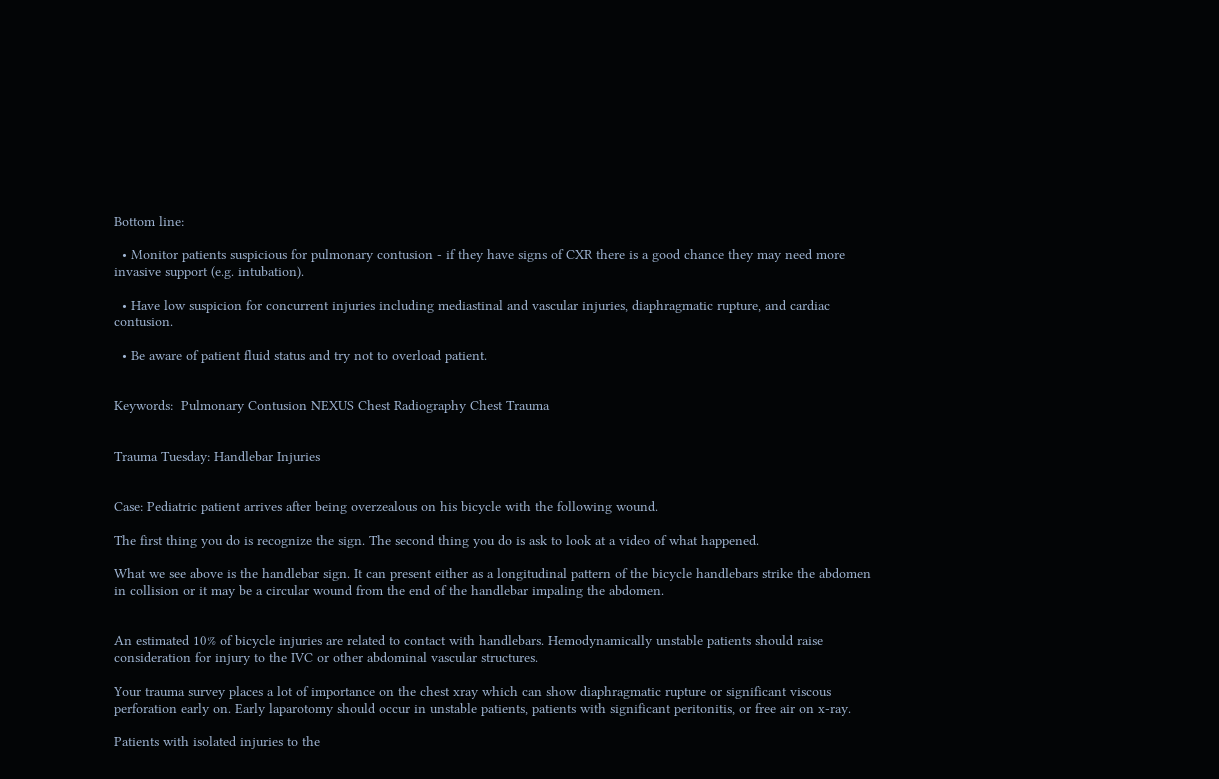Bottom line:

  • Monitor patients suspicious for pulmonary contusion - if they have signs of CXR there is a good chance they may need more invasive support (e.g. intubation).

  • Have low suspicion for concurrent injuries including mediastinal and vascular injuries, diaphragmatic rupture, and cardiac contusion.

  • Be aware of patient fluid status and try not to overload patient.


Keywords:  Pulmonary Contusion NEXUS Chest Radiography Chest Trauma


Trauma Tuesday: Handlebar Injuries


Case: Pediatric patient arrives after being overzealous on his bicycle with the following wound.

The first thing you do is recognize the sign. The second thing you do is ask to look at a video of what happened.

What we see above is the handlebar sign. It can present either as a longitudinal pattern of the bicycle handlebars strike the abdomen in collision or it may be a circular wound from the end of the handlebar impaling the abdomen.


An estimated 10% of bicycle injuries are related to contact with handlebars. Hemodynamically unstable patients should raise consideration for injury to the IVC or other abdominal vascular structures.

Your trauma survey places a lot of importance on the chest xray which can show diaphragmatic rupture or significant viscous perforation early on. Early laparotomy should occur in unstable patients, patients with significant peritonitis, or free air on x-ray.

Patients with isolated injuries to the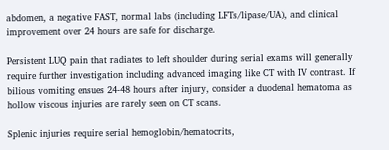abdomen, a negative FAST, normal labs (including LFTs/lipase/UA), and clinical improvement over 24 hours are safe for discharge.

Persistent LUQ pain that radiates to left shoulder during serial exams will generally require further investigation including advanced imaging like CT with IV contrast. If bilious vomiting ensues 24-48 hours after injury, consider a duodenal hematoma as hollow viscous injuries are rarely seen on CT scans.

Splenic injuries require serial hemoglobin/hematocrits,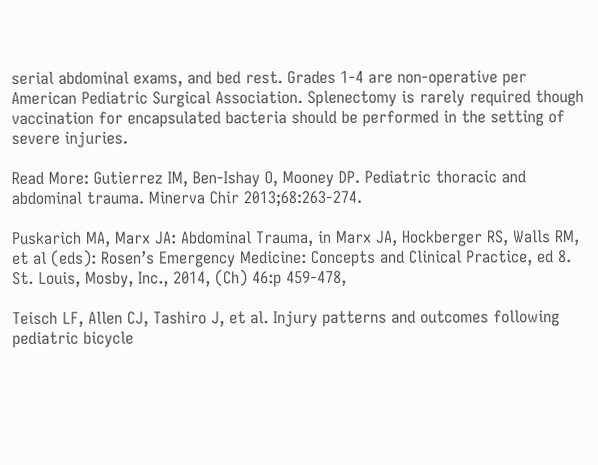serial abdominal exams, and bed rest. Grades 1-4 are non-operative per American Pediatric Surgical Association. Splenectomy is rarely required though vaccination for encapsulated bacteria should be performed in the setting of severe injuries.

Read More: Gutierrez IM, Ben-Ishay O, Mooney DP. Pediatric thoracic and abdominal trauma. Minerva Chir 2013;68:263-274.

Puskarich MA, Marx JA: Abdominal Trauma, in Marx JA, Hockberger RS, Walls RM, et al (eds): Rosen’s Emergency Medicine: Concepts and Clinical Practice, ed 8. St. Louis, Mosby, Inc., 2014, (Ch) 46:p 459-478,

Teisch LF, Allen CJ, Tashiro J, et al. Injury patterns and outcomes following pediatric bicycle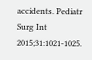accidents. Pediatr Surg Int 2015;31:1021-1025.